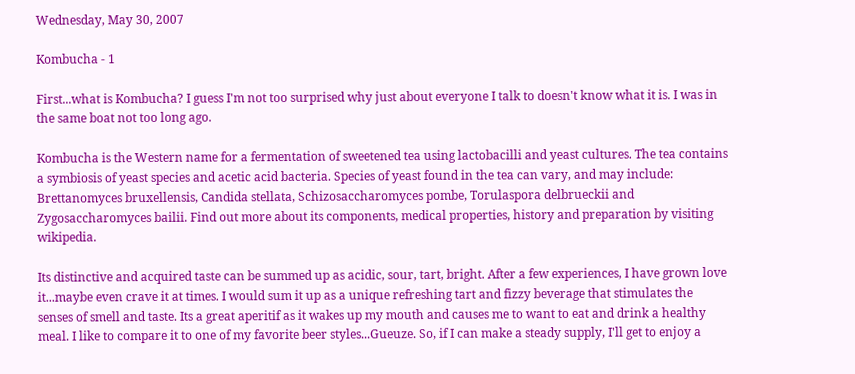Wednesday, May 30, 2007

Kombucha - 1

First...what is Kombucha? I guess I'm not too surprised why just about everyone I talk to doesn't know what it is. I was in the same boat not too long ago.

Kombucha is the Western name for a fermentation of sweetened tea using lactobacilli and yeast cultures. The tea contains a symbiosis of yeast species and acetic acid bacteria. Species of yeast found in the tea can vary, and may include: Brettanomyces bruxellensis, Candida stellata, Schizosaccharomyces pombe, Torulaspora delbrueckii and Zygosaccharomyces bailii. Find out more about its components, medical properties, history and preparation by visiting wikipedia.

Its distinctive and acquired taste can be summed up as acidic, sour, tart, bright. After a few experiences, I have grown love it...maybe even crave it at times. I would sum it up as a unique refreshing tart and fizzy beverage that stimulates the senses of smell and taste. Its a great aperitif as it wakes up my mouth and causes me to want to eat and drink a healthy meal. I like to compare it to one of my favorite beer styles...Gueuze. So, if I can make a steady supply, I'll get to enjoy a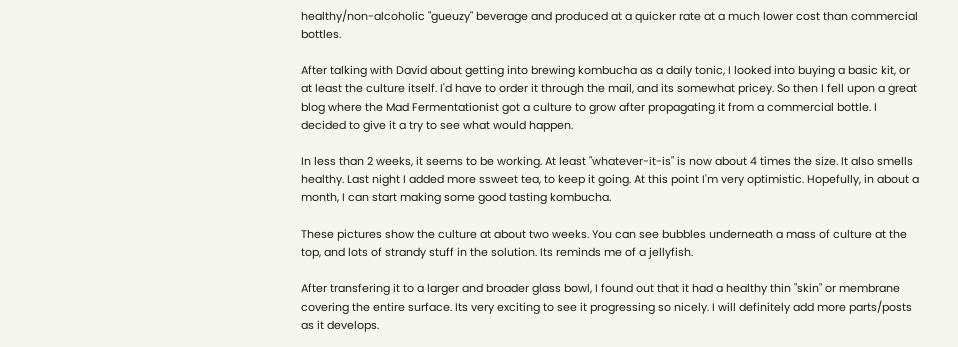healthy/non-alcoholic "gueuzy" beverage and produced at a quicker rate at a much lower cost than commercial bottles.

After talking with David about getting into brewing kombucha as a daily tonic, I looked into buying a basic kit, or at least the culture itself. I'd have to order it through the mail, and its somewhat pricey. So then I fell upon a great blog where the Mad Fermentationist got a culture to grow after propagating it from a commercial bottle. I decided to give it a try to see what would happen.

In less than 2 weeks, it seems to be working. At least "whatever-it-is" is now about 4 times the size. It also smells healthy. Last night I added more ssweet tea, to keep it going. At this point I'm very optimistic. Hopefully, in about a month, I can start making some good tasting kombucha.

These pictures show the culture at about two weeks. You can see bubbles underneath a mass of culture at the top, and lots of strandy stuff in the solution. Its reminds me of a jellyfish.

After transfering it to a larger and broader glass bowl, I found out that it had a healthy thin "skin" or membrane covering the entire surface. Its very exciting to see it progressing so nicely. I will definitely add more parts/posts as it develops.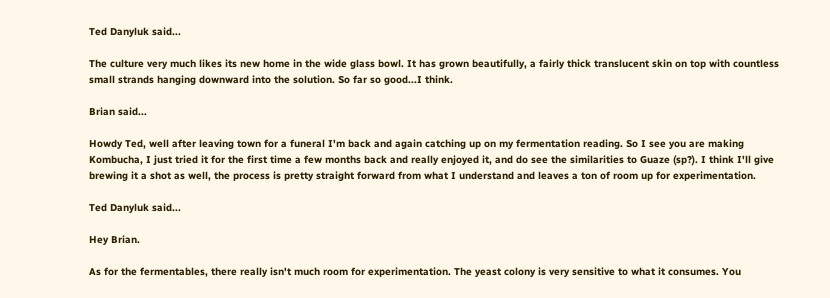Ted Danyluk said...

The culture very much likes its new home in the wide glass bowl. It has grown beautifully, a fairly thick translucent skin on top with countless small strands hanging downward into the solution. So far so good...I think.

Brian said...

Howdy Ted, well after leaving town for a funeral I'm back and again catching up on my fermentation reading. So I see you are making Kombucha, I just tried it for the first time a few months back and really enjoyed it, and do see the similarities to Guaze (sp?). I think I'll give brewing it a shot as well, the process is pretty straight forward from what I understand and leaves a ton of room up for experimentation.

Ted Danyluk said...

Hey Brian.

As for the fermentables, there really isn't much room for experimentation. The yeast colony is very sensitive to what it consumes. You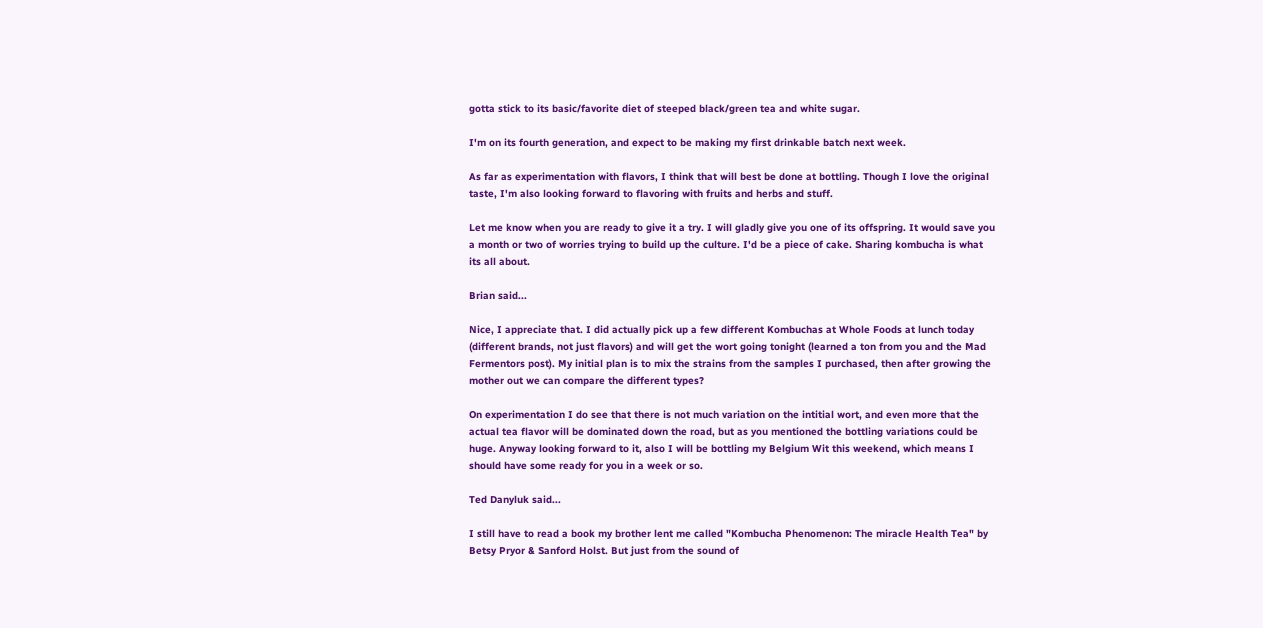gotta stick to its basic/favorite diet of steeped black/green tea and white sugar.

I'm on its fourth generation, and expect to be making my first drinkable batch next week.

As far as experimentation with flavors, I think that will best be done at bottling. Though I love the original taste, I'm also looking forward to flavoring with fruits and herbs and stuff.

Let me know when you are ready to give it a try. I will gladly give you one of its offspring. It would save you a month or two of worries trying to build up the culture. I'd be a piece of cake. Sharing kombucha is what its all about.

Brian said...

Nice, I appreciate that. I did actually pick up a few different Kombuchas at Whole Foods at lunch today (different brands, not just flavors) and will get the wort going tonight (learned a ton from you and the Mad Fermentors post). My initial plan is to mix the strains from the samples I purchased, then after growing the mother out we can compare the different types?

On experimentation I do see that there is not much variation on the intitial wort, and even more that the actual tea flavor will be dominated down the road, but as you mentioned the bottling variations could be huge. Anyway looking forward to it, also I will be bottling my Belgium Wit this weekend, which means I should have some ready for you in a week or so.

Ted Danyluk said...

I still have to read a book my brother lent me called "Kombucha Phenomenon: The miracle Health Tea" by Betsy Pryor & Sanford Holst. But just from the sound of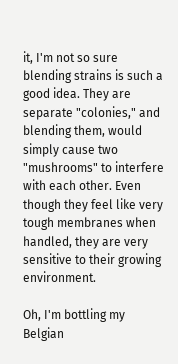it, I'm not so sure blending strains is such a good idea. They are separate "colonies," and blending them, would simply cause two "mushrooms" to interfere with each other. Even though they feel like very tough membranes when handled, they are very sensitive to their growing environment.

Oh, I'm bottling my Belgian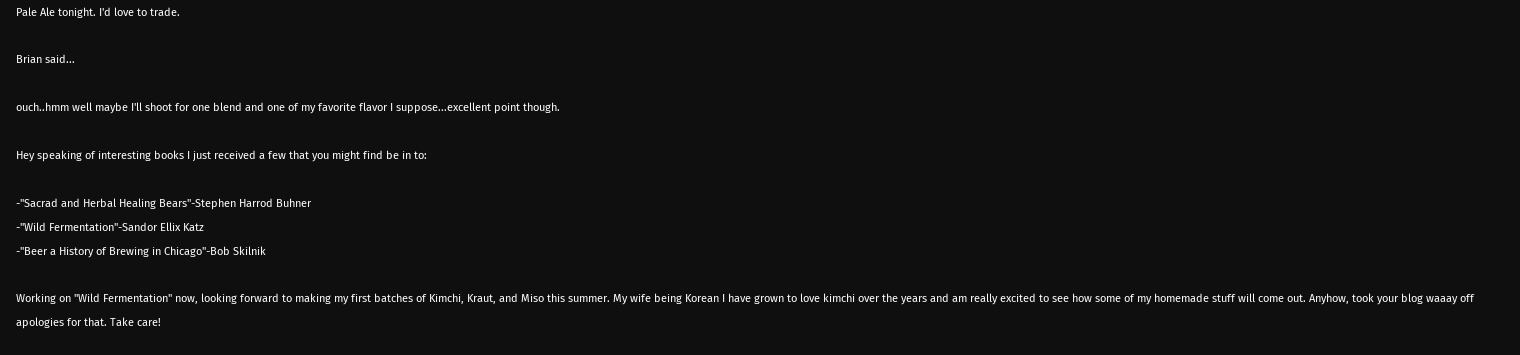Pale Ale tonight. I'd love to trade.

Brian said...

ouch..hmm well maybe I'll shoot for one blend and one of my favorite flavor I suppose...excellent point though.

Hey speaking of interesting books I just received a few that you might find be in to:

-"Sacrad and Herbal Healing Bears"-Stephen Harrod Buhner
-"Wild Fermentation"-Sandor Ellix Katz
-"Beer a History of Brewing in Chicago"-Bob Skilnik

Working on "Wild Fermentation" now, looking forward to making my first batches of Kimchi, Kraut, and Miso this summer. My wife being Korean I have grown to love kimchi over the years and am really excited to see how some of my homemade stuff will come out. Anyhow, took your blog waaay off apologies for that. Take care!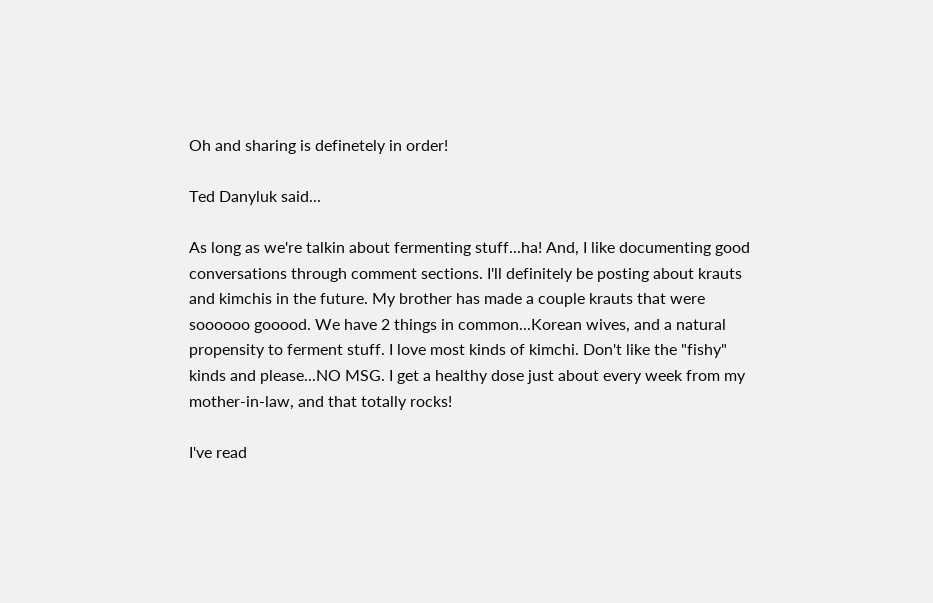Oh and sharing is definetely in order!

Ted Danyluk said...

As long as we're talkin about fermenting stuff...ha! And, I like documenting good conversations through comment sections. I'll definitely be posting about krauts and kimchis in the future. My brother has made a couple krauts that were soooooo gooood. We have 2 things in common...Korean wives, and a natural propensity to ferment stuff. I love most kinds of kimchi. Don't like the "fishy" kinds and please...NO MSG. I get a healthy dose just about every week from my mother-in-law, and that totally rocks!

I've read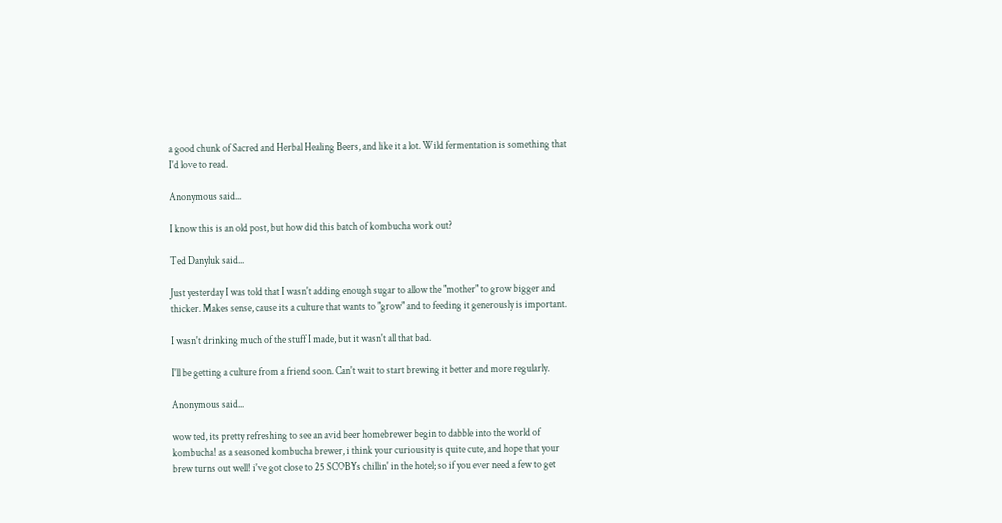a good chunk of Sacred and Herbal Healing Beers, and like it a lot. Wild fermentation is something that I'd love to read.

Anonymous said...

I know this is an old post, but how did this batch of kombucha work out?

Ted Danyluk said...

Just yesterday I was told that I wasn't adding enough sugar to allow the "mother" to grow bigger and thicker. Makes sense, cause its a culture that wants to "grow" and to feeding it generously is important.

I wasn't drinking much of the stuff I made, but it wasn't all that bad.

I'll be getting a culture from a friend soon. Can't wait to start brewing it better and more regularly.

Anonymous said...

wow ted, its pretty refreshing to see an avid beer homebrewer begin to dabble into the world of kombucha! as a seasoned kombucha brewer, i think your curiousity is quite cute, and hope that your brew turns out well! i've got close to 25 SCOBYs chillin' in the hotel; so if you ever need a few to get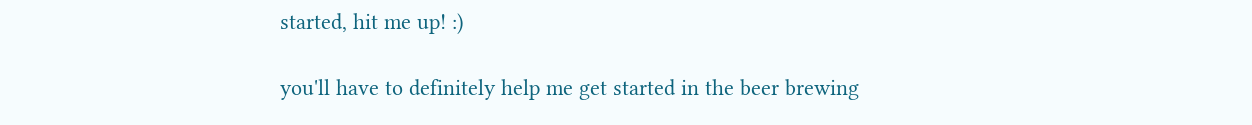started, hit me up! :)

you'll have to definitely help me get started in the beer brewing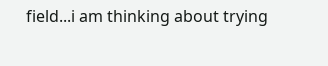field...i am thinking about trying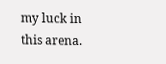my luck in this arena.